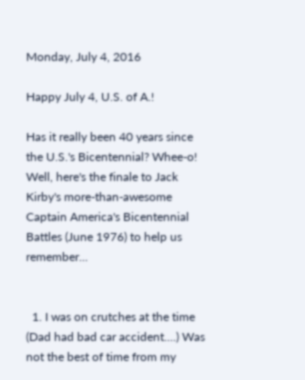Monday, July 4, 2016

Happy July 4, U.S. of A.!

Has it really been 40 years since the U.S.'s Bicentennial? Whee-o! Well, here's the finale to Jack Kirby's more-than-awesome Captain America's Bicentennial Battles (June 1976) to help us remember...


  1. I was on crutches at the time (Dad had bad car accident....) Was not the best of time from my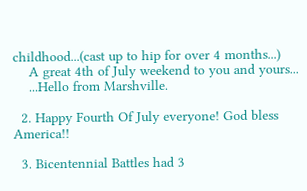childhood...(cast up to hip for over 4 months...)
    A great 4th of July weekend to you and yours...
    ...Hello from Marshville.

  2. Happy Fourth Of July everyone! God bless America!!

  3. Bicentennial Battles had 3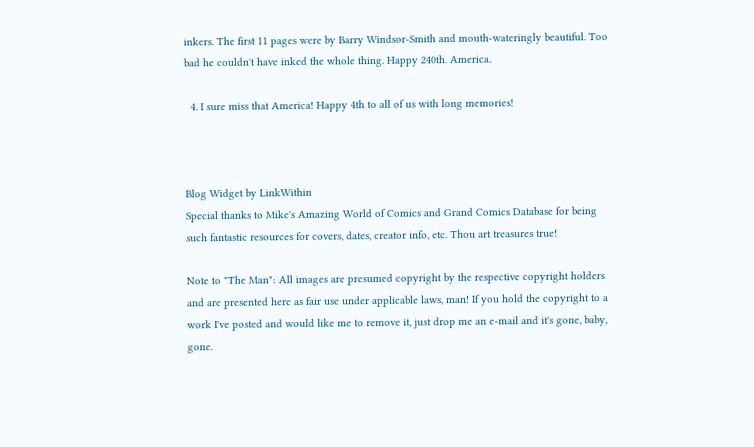inkers. The first 11 pages were by Barry Windsor-Smith and mouth-wateringly beautiful. Too bad he couldn't have inked the whole thing. Happy 240th. America.

  4. I sure miss that America! Happy 4th to all of us with long memories!



Blog Widget by LinkWithin
Special thanks to Mike's Amazing World of Comics and Grand Comics Database for being such fantastic resources for covers, dates, creator info, etc. Thou art treasures true!

Note to "The Man": All images are presumed copyright by the respective copyright holders and are presented here as fair use under applicable laws, man! If you hold the copyright to a work I've posted and would like me to remove it, just drop me an e-mail and it's gone, baby, gone.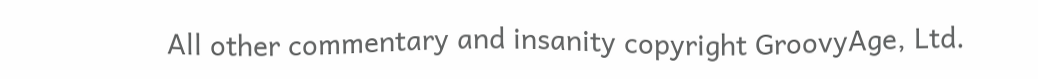All other commentary and insanity copyright GroovyAge, Ltd.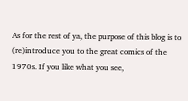As for the rest of ya, the purpose of this blog is to (re)introduce you to the great comics of the 1970s. If you like what you see,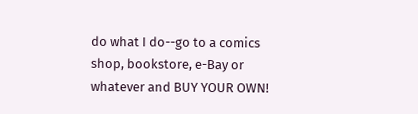do what I do--go to a comics shop, bookstore, e-Bay or whatever and BUY YOUR OWN!